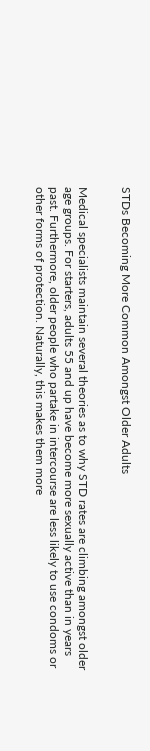STDs Becoming More Common Amongst Older Adults


Medical specialists maintain several theories as to why STD rates are climbing amongst older age groups. For starters, adults 55 and up have become more sexually active than in years past. Furthermore, older people who partake in intercourse are less likely to use condoms or other forms of protection. Naturally, this makes them more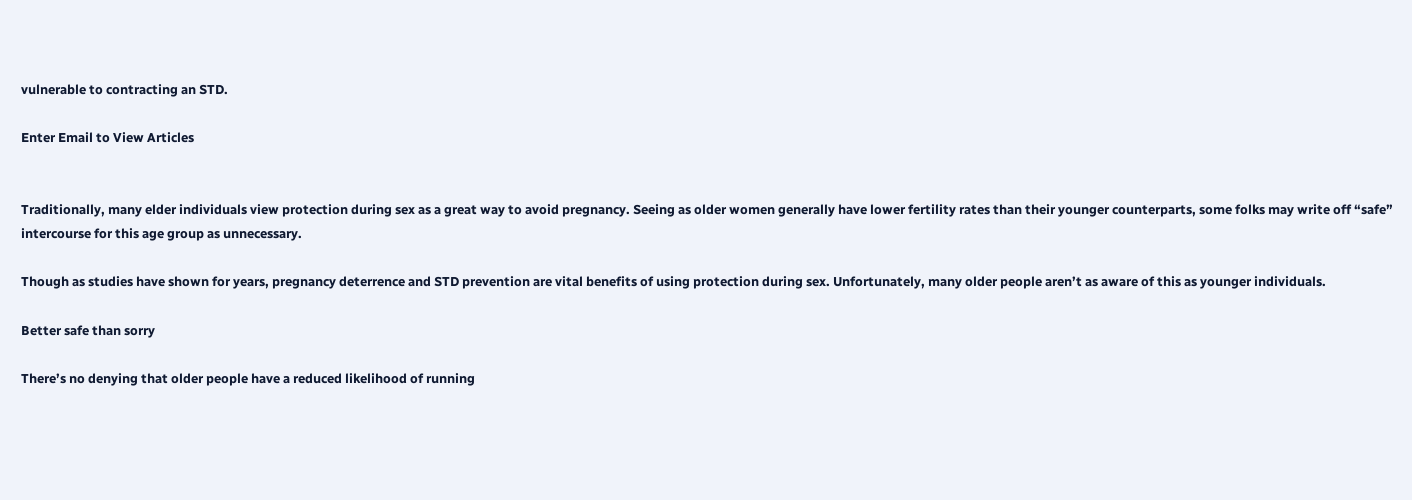vulnerable to contracting an STD.

Enter Email to View Articles


Traditionally, many elder individuals view protection during sex as a great way to avoid pregnancy. Seeing as older women generally have lower fertility rates than their younger counterparts, some folks may write off “safe” intercourse for this age group as unnecessary.

Though as studies have shown for years, pregnancy deterrence and STD prevention are vital benefits of using protection during sex. Unfortunately, many older people aren’t as aware of this as younger individuals.

Better safe than sorry

There’s no denying that older people have a reduced likelihood of running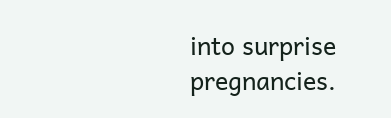into surprise pregnancies.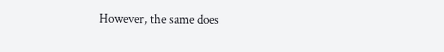However, the same does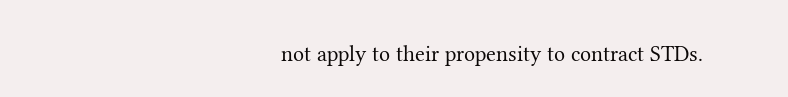not apply to their propensity to contract STDs.